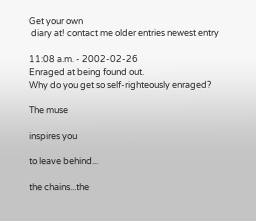Get your own
 diary at! contact me older entries newest entry

11:08 a.m. - 2002-02-26
Enraged at being found out.
Why do you get so self-righteously enraged?

The muse

inspires you

to leave behind...

the chains...the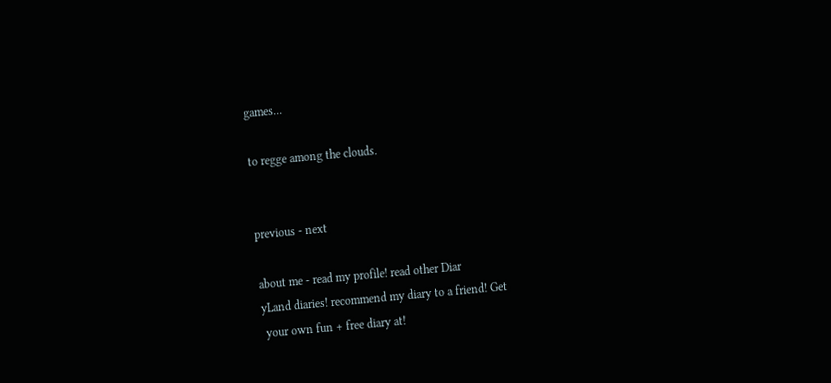games...

to regge among the clouds.


previous - next

about me - read my profile! read other Diar
yLand diaries! recommend my diary to a friend! Get
 your own fun + free diary at!